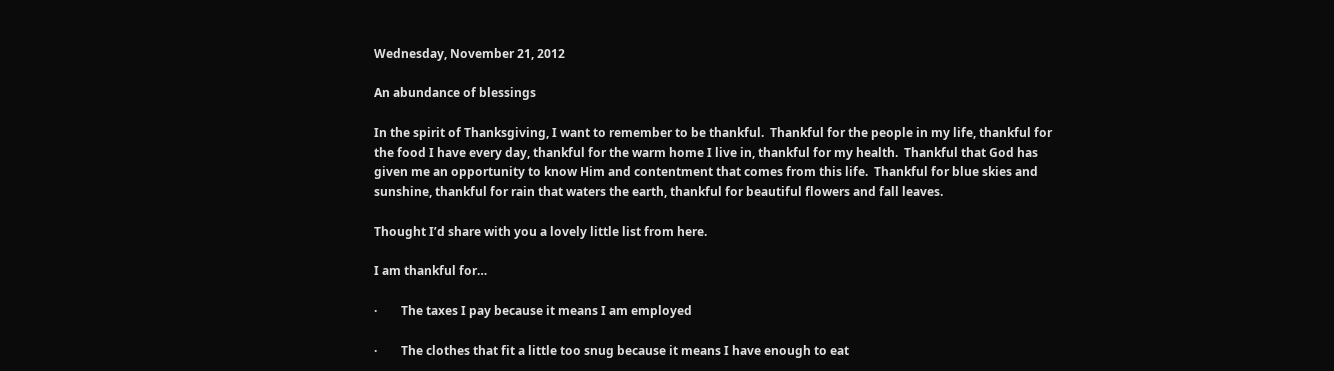Wednesday, November 21, 2012

An abundance of blessings

In the spirit of Thanksgiving, I want to remember to be thankful.  Thankful for the people in my life, thankful for the food I have every day, thankful for the warm home I live in, thankful for my health.  Thankful that God has given me an opportunity to know Him and contentment that comes from this life.  Thankful for blue skies and sunshine, thankful for rain that waters the earth, thankful for beautiful flowers and fall leaves.

Thought I’d share with you a lovely little list from here.

I am thankful for…

·        The taxes I pay because it means I am employed

·        The clothes that fit a little too snug because it means I have enough to eat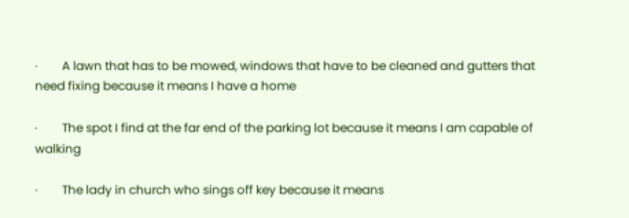·        A lawn that has to be mowed, windows that have to be cleaned and gutters that need fixing because it means I have a home

·        The spot I find at the far end of the parking lot because it means I am capable of walking

·        The lady in church who sings off key because it means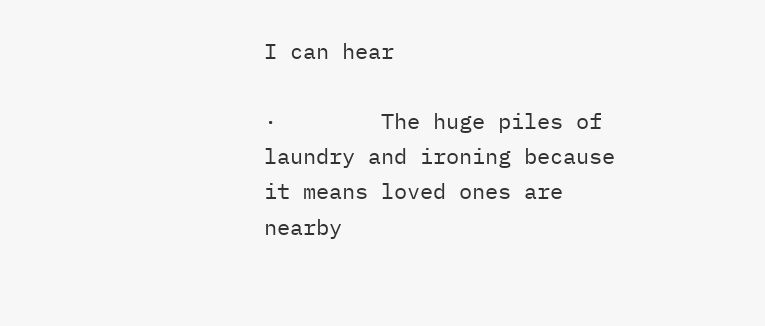I can hear

·        The huge piles of laundry and ironing because it means loved ones are nearby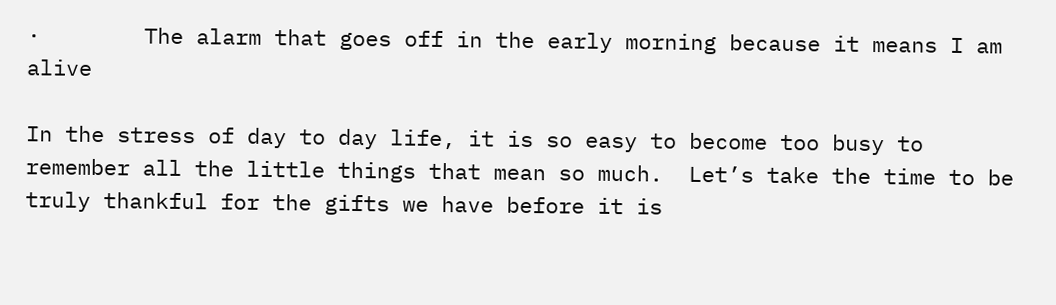·        The alarm that goes off in the early morning because it means I am alive

In the stress of day to day life, it is so easy to become too busy to remember all the little things that mean so much.  Let’s take the time to be truly thankful for the gifts we have before it is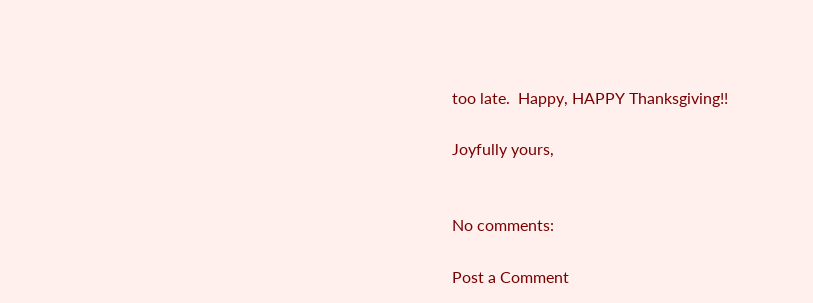too late.  Happy, HAPPY Thanksgiving!!

Joyfully yours,


No comments:

Post a Comment